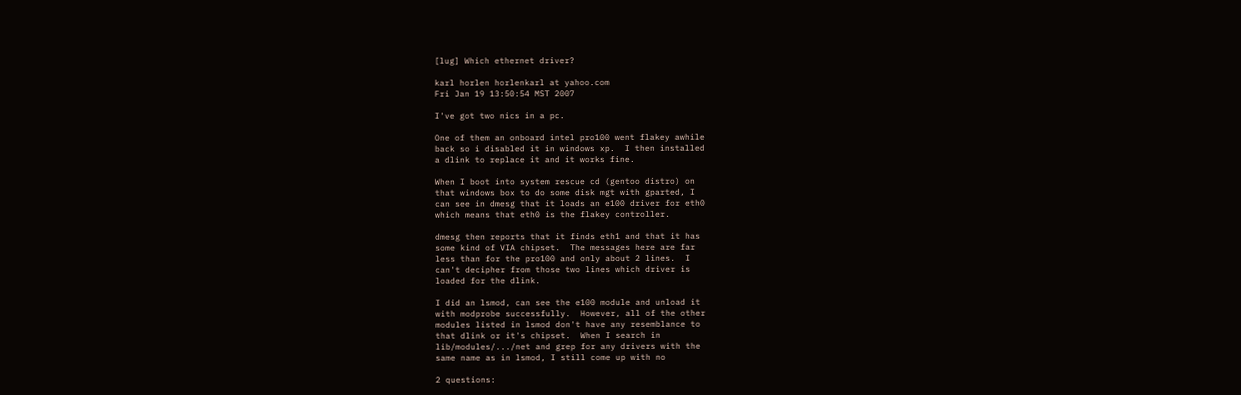[lug] Which ethernet driver?

karl horlen horlenkarl at yahoo.com
Fri Jan 19 13:50:54 MST 2007

I've got two nics in a pc.

One of them an onboard intel pro100 went flakey awhile
back so i disabled it in windows xp.  I then installed
a dlink to replace it and it works fine.

When I boot into system rescue cd (gentoo distro) on
that windows box to do some disk mgt with gparted, I
can see in dmesg that it loads an e100 driver for eth0
which means that eth0 is the flakey controller.

dmesg then reports that it finds eth1 and that it has
some kind of VIA chipset.  The messages here are far
less than for the pro100 and only about 2 lines.  I
can't decipher from those two lines which driver is
loaded for the dlink.

I did an lsmod, can see the e100 module and unload it
with modprobe successfully.  However, all of the other
modules listed in lsmod don't have any resemblance to
that dlink or it's chipset.  When I search in
lib/modules/.../net and grep for any drivers with the
same name as in lsmod, I still come up with no

2 questions: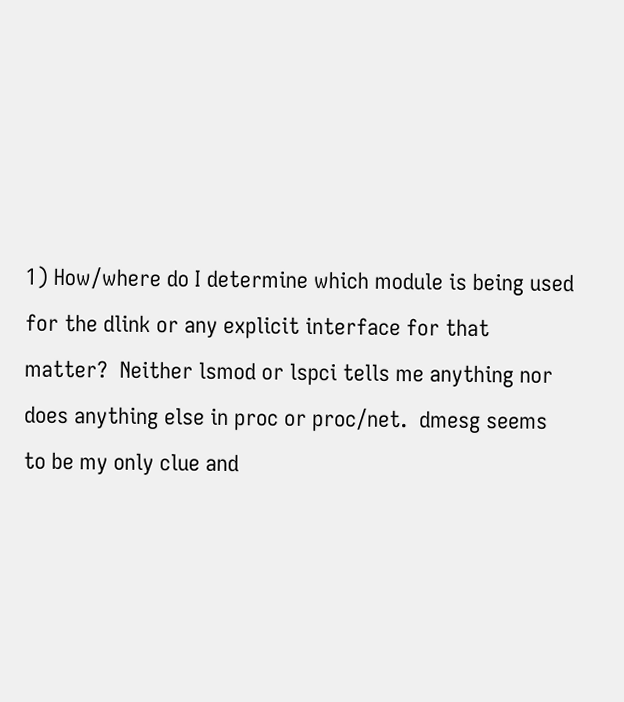1) How/where do I determine which module is being used
for the dlink or any explicit interface for that
matter?  Neither lsmod or lspci tells me anything nor
does anything else in proc or proc/net.  dmesg seems
to be my only clue and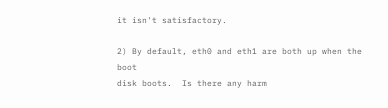it isn't satisfactory.

2) By default, eth0 and eth1 are both up when the boot
disk boots.  Is there any harm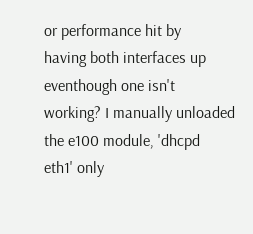or performance hit by
having both interfaces up eventhough one isn't
working? I manually unloaded the e100 module, 'dhcpd
eth1' only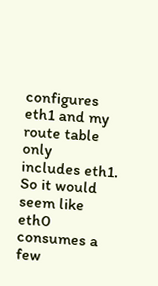configures eth1 and my route table only
includes eth1.   So it would seem like eth0 consumes a
few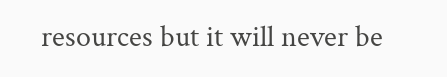resources but it will never be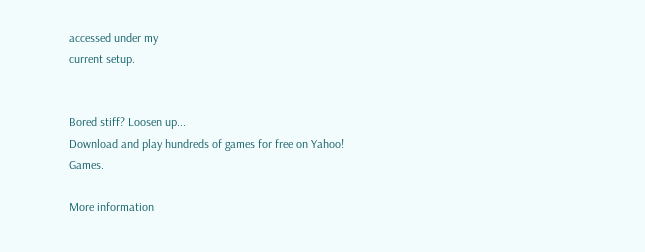accessed under my
current setup.


Bored stiff? Loosen up...
Download and play hundreds of games for free on Yahoo! Games.

More information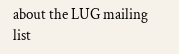about the LUG mailing list